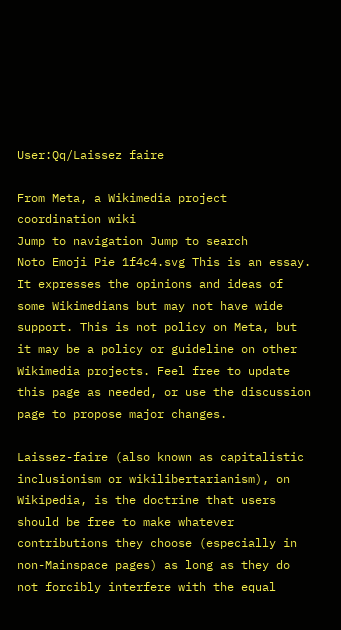User:Qq/Laissez faire

From Meta, a Wikimedia project coordination wiki
Jump to navigation Jump to search
Noto Emoji Pie 1f4c4.svg This is an essay. It expresses the opinions and ideas of some Wikimedians but may not have wide support. This is not policy on Meta, but it may be a policy or guideline on other Wikimedia projects. Feel free to update this page as needed, or use the discussion page to propose major changes.

Laissez-faire (also known as capitalistic inclusionism or wikilibertarianism), on Wikipedia, is the doctrine that users should be free to make whatever contributions they choose (especially in non-Mainspace pages) as long as they do not forcibly interfere with the equal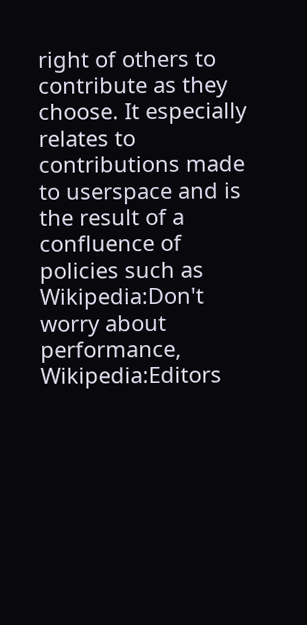right of others to contribute as they choose. It especially relates to contributions made to userspace and is the result of a confluence of policies such as Wikipedia:Don't worry about performance, Wikipedia:Editors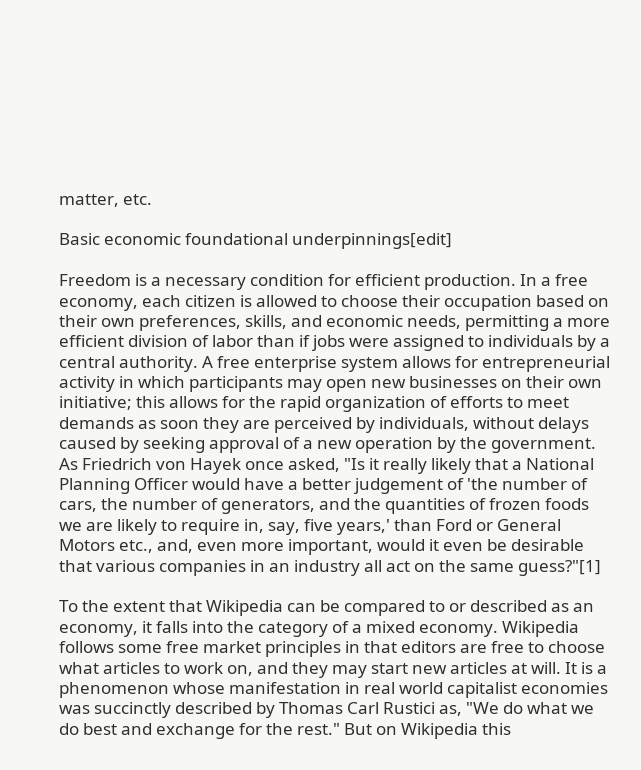matter, etc.

Basic economic foundational underpinnings[edit]

Freedom is a necessary condition for efficient production. In a free economy, each citizen is allowed to choose their occupation based on their own preferences, skills, and economic needs, permitting a more efficient division of labor than if jobs were assigned to individuals by a central authority. A free enterprise system allows for entrepreneurial activity in which participants may open new businesses on their own initiative; this allows for the rapid organization of efforts to meet demands as soon they are perceived by individuals, without delays caused by seeking approval of a new operation by the government. As Friedrich von Hayek once asked, "Is it really likely that a National Planning Officer would have a better judgement of 'the number of cars, the number of generators, and the quantities of frozen foods we are likely to require in, say, five years,' than Ford or General Motors etc., and, even more important, would it even be desirable that various companies in an industry all act on the same guess?"[1]

To the extent that Wikipedia can be compared to or described as an economy, it falls into the category of a mixed economy. Wikipedia follows some free market principles in that editors are free to choose what articles to work on, and they may start new articles at will. It is a phenomenon whose manifestation in real world capitalist economies was succinctly described by Thomas Carl Rustici as, "We do what we do best and exchange for the rest." But on Wikipedia this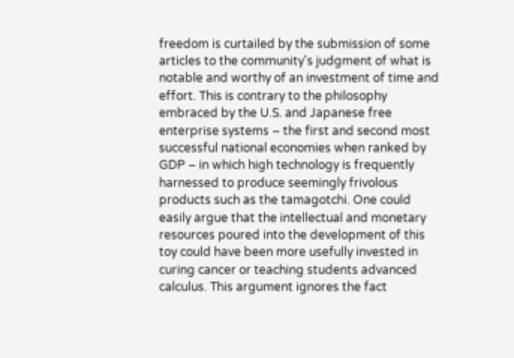freedom is curtailed by the submission of some articles to the community's judgment of what is notable and worthy of an investment of time and effort. This is contrary to the philosophy embraced by the U.S. and Japanese free enterprise systems – the first and second most successful national economies when ranked by GDP – in which high technology is frequently harnessed to produce seemingly frivolous products such as the tamagotchi. One could easily argue that the intellectual and monetary resources poured into the development of this toy could have been more usefully invested in curing cancer or teaching students advanced calculus. This argument ignores the fact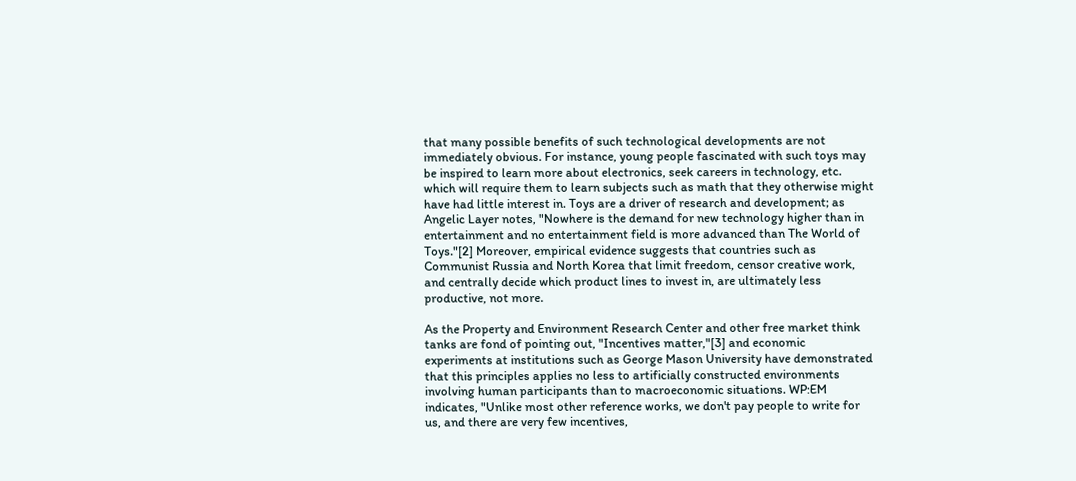that many possible benefits of such technological developments are not immediately obvious. For instance, young people fascinated with such toys may be inspired to learn more about electronics, seek careers in technology, etc. which will require them to learn subjects such as math that they otherwise might have had little interest in. Toys are a driver of research and development; as Angelic Layer notes, "Nowhere is the demand for new technology higher than in entertainment and no entertainment field is more advanced than The World of Toys."[2] Moreover, empirical evidence suggests that countries such as Communist Russia and North Korea that limit freedom, censor creative work, and centrally decide which product lines to invest in, are ultimately less productive, not more.

As the Property and Environment Research Center and other free market think tanks are fond of pointing out, "Incentives matter,"[3] and economic experiments at institutions such as George Mason University have demonstrated that this principles applies no less to artificially constructed environments involving human participants than to macroeconomic situations. WP:EM indicates, "Unlike most other reference works, we don't pay people to write for us, and there are very few incentives,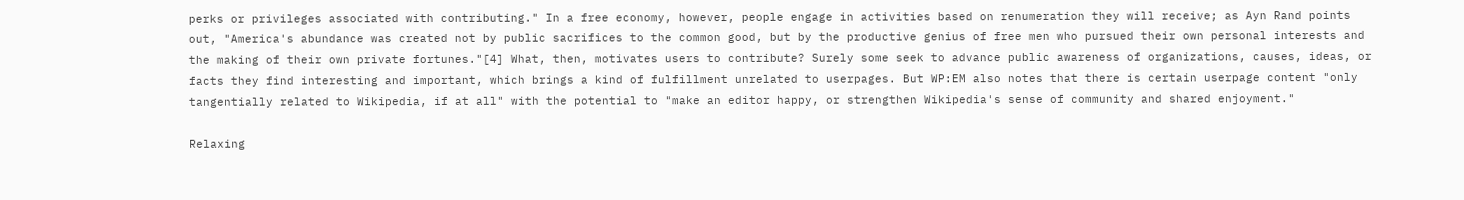perks or privileges associated with contributing." In a free economy, however, people engage in activities based on renumeration they will receive; as Ayn Rand points out, "America's abundance was created not by public sacrifices to the common good, but by the productive genius of free men who pursued their own personal interests and the making of their own private fortunes."[4] What, then, motivates users to contribute? Surely some seek to advance public awareness of organizations, causes, ideas, or facts they find interesting and important, which brings a kind of fulfillment unrelated to userpages. But WP:EM also notes that there is certain userpage content "only tangentially related to Wikipedia, if at all" with the potential to "make an editor happy, or strengthen Wikipedia's sense of community and shared enjoyment."

Relaxing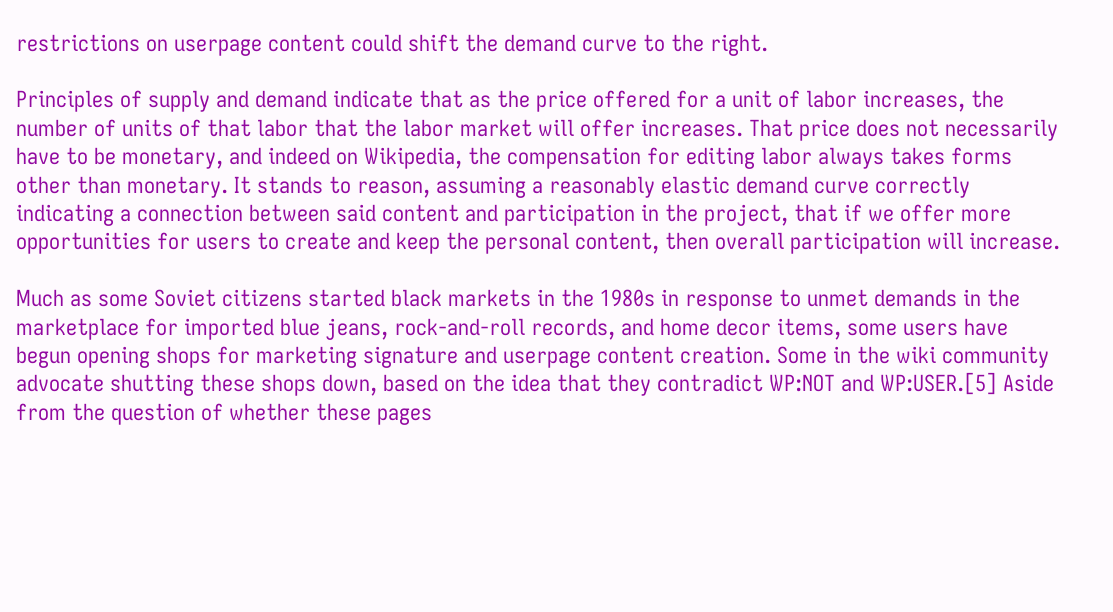restrictions on userpage content could shift the demand curve to the right.

Principles of supply and demand indicate that as the price offered for a unit of labor increases, the number of units of that labor that the labor market will offer increases. That price does not necessarily have to be monetary, and indeed on Wikipedia, the compensation for editing labor always takes forms other than monetary. It stands to reason, assuming a reasonably elastic demand curve correctly indicating a connection between said content and participation in the project, that if we offer more opportunities for users to create and keep the personal content, then overall participation will increase.

Much as some Soviet citizens started black markets in the 1980s in response to unmet demands in the marketplace for imported blue jeans, rock-and-roll records, and home decor items, some users have begun opening shops for marketing signature and userpage content creation. Some in the wiki community advocate shutting these shops down, based on the idea that they contradict WP:NOT and WP:USER.[5] Aside from the question of whether these pages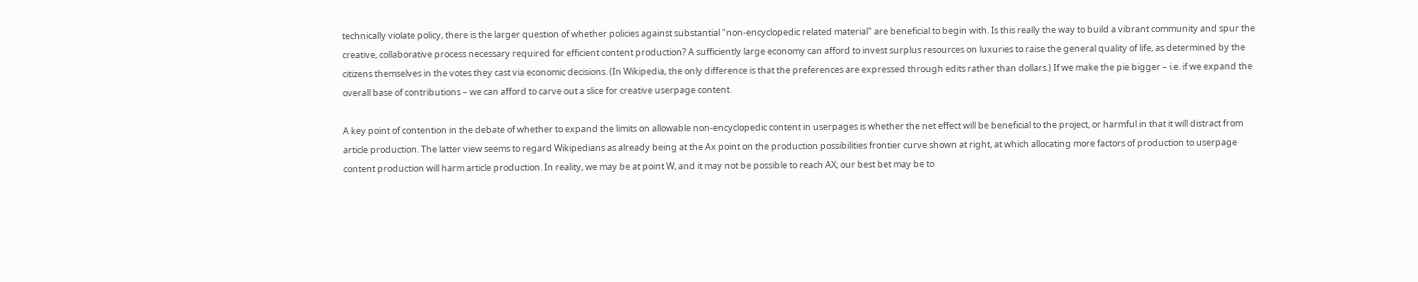technically violate policy, there is the larger question of whether policies against substantial "non-encyclopedic related material" are beneficial to begin with. Is this really the way to build a vibrant community and spur the creative, collaborative process necessary required for efficient content production? A sufficiently large economy can afford to invest surplus resources on luxuries to raise the general quality of life, as determined by the citizens themselves in the votes they cast via economic decisions. (In Wikipedia, the only difference is that the preferences are expressed through edits rather than dollars.) If we make the pie bigger – i.e. if we expand the overall base of contributions – we can afford to carve out a slice for creative userpage content.

A key point of contention in the debate of whether to expand the limits on allowable non-encyclopedic content in userpages is whether the net effect will be beneficial to the project, or harmful in that it will distract from article production. The latter view seems to regard Wikipedians as already being at the Ax point on the production possibilities frontier curve shown at right, at which allocating more factors of production to userpage content production will harm article production. In reality, we may be at point W, and it may not be possible to reach AX; our best bet may be to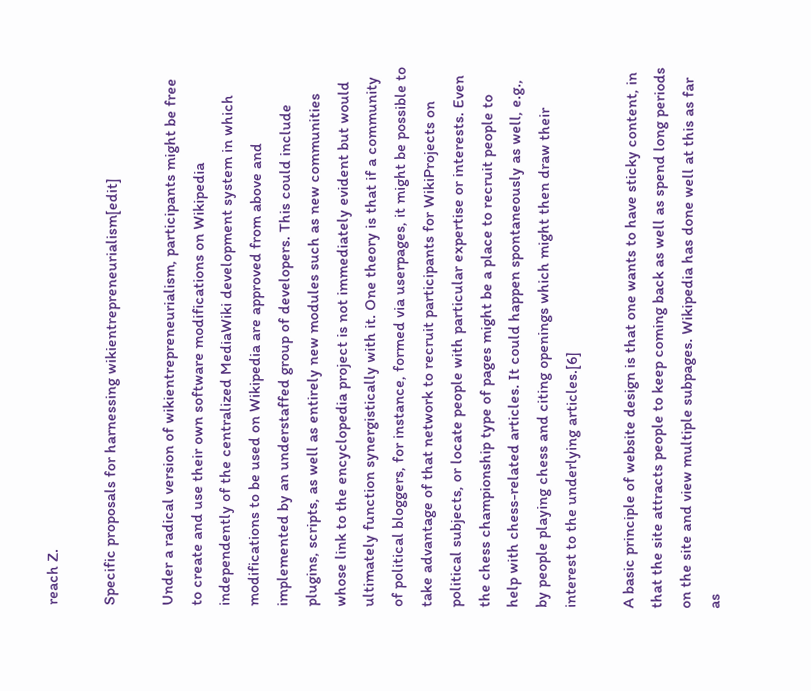reach Z.

Specific proposals for harnessing wikientrepreneurialism[edit]

Under a radical version of wikientrepreneurialism, participants might be free to create and use their own software modifications on Wikipedia independently of the centralized MediaWiki development system in which modifications to be used on Wikipedia are approved from above and implemented by an understaffed group of developers. This could include plugins, scripts, as well as entirely new modules such as new communities whose link to the encyclopedia project is not immediately evident but would ultimately function synergistically with it. One theory is that if a community of political bloggers, for instance, formed via userpages, it might be possible to take advantage of that network to recruit participants for WikiProjects on political subjects, or locate people with particular expertise or interests. Even the chess championship type of pages might be a place to recruit people to help with chess-related articles. It could happen spontaneously as well, e.g., by people playing chess and citing openings which might then draw their interest to the underlying articles.[6]

A basic principle of website design is that one wants to have sticky content, in that the site attracts people to keep coming back as well as spend long periods on the site and view multiple subpages. Wikipedia has done well at this as far as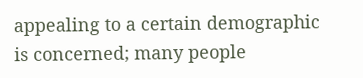appealing to a certain demographic is concerned; many people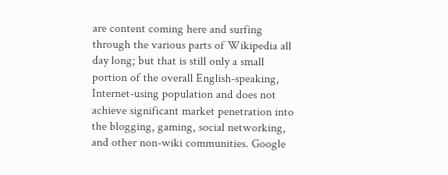are content coming here and surfing through the various parts of Wikipedia all day long; but that is still only a small portion of the overall English-speaking, Internet-using population and does not achieve significant market penetration into the blogging, gaming, social networking, and other non-wiki communities. Google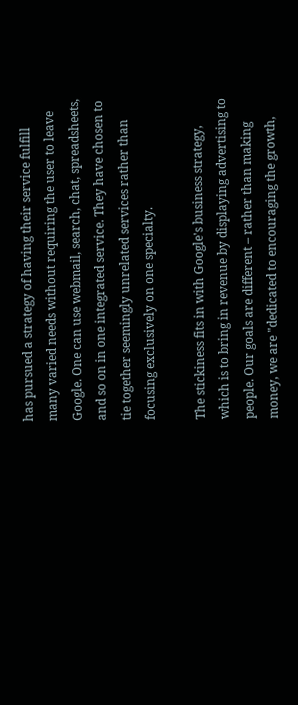has pursued a strategy of having their service fulfill many varied needs without requiring the user to leave Google. One can use webmail, search, chat, spreadsheets, and so on in one integrated service. They have chosen to tie together seemingly unrelated services rather than focusing exclusively on one specialty.

The stickiness fits in with Google's business strategy, which is to bring in revenue by displaying advertising to people. Our goals are different – rather than making money, we are "dedicated to encouraging the growth,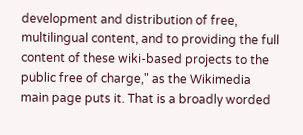development and distribution of free, multilingual content, and to providing the full content of these wiki-based projects to the public free of charge," as the Wikimedia main page puts it. That is a broadly worded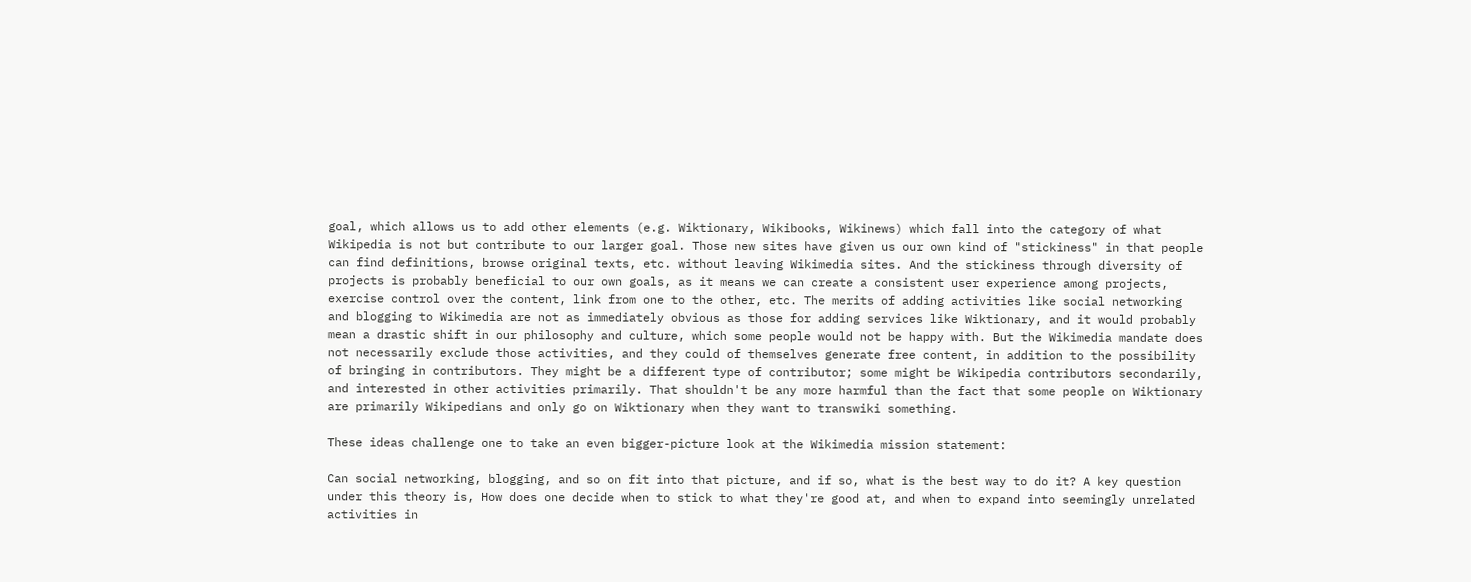goal, which allows us to add other elements (e.g. Wiktionary, Wikibooks, Wikinews) which fall into the category of what Wikipedia is not but contribute to our larger goal. Those new sites have given us our own kind of "stickiness" in that people can find definitions, browse original texts, etc. without leaving Wikimedia sites. And the stickiness through diversity of projects is probably beneficial to our own goals, as it means we can create a consistent user experience among projects, exercise control over the content, link from one to the other, etc. The merits of adding activities like social networking and blogging to Wikimedia are not as immediately obvious as those for adding services like Wiktionary, and it would probably mean a drastic shift in our philosophy and culture, which some people would not be happy with. But the Wikimedia mandate does not necessarily exclude those activities, and they could of themselves generate free content, in addition to the possibility of bringing in contributors. They might be a different type of contributor; some might be Wikipedia contributors secondarily, and interested in other activities primarily. That shouldn't be any more harmful than the fact that some people on Wiktionary are primarily Wikipedians and only go on Wiktionary when they want to transwiki something.

These ideas challenge one to take an even bigger-picture look at the Wikimedia mission statement:

Can social networking, blogging, and so on fit into that picture, and if so, what is the best way to do it? A key question under this theory is, How does one decide when to stick to what they're good at, and when to expand into seemingly unrelated activities in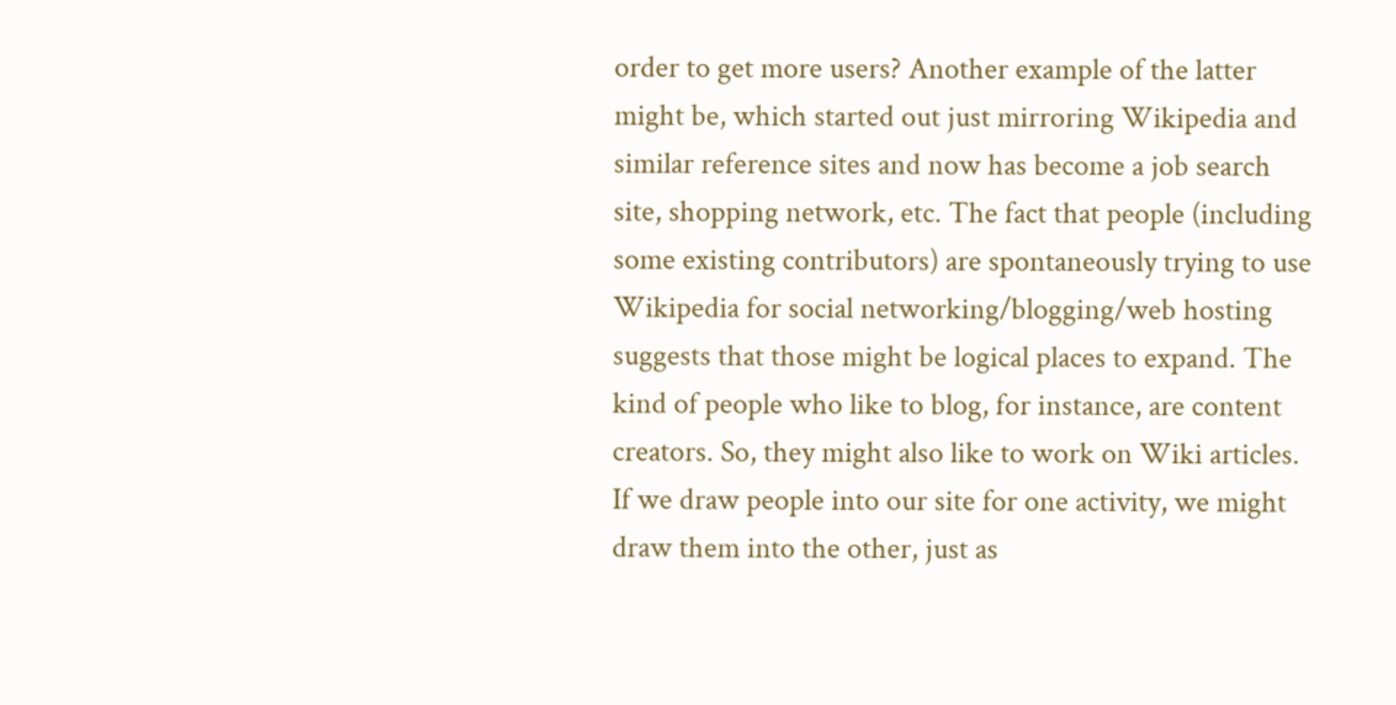order to get more users? Another example of the latter might be, which started out just mirroring Wikipedia and similar reference sites and now has become a job search site, shopping network, etc. The fact that people (including some existing contributors) are spontaneously trying to use Wikipedia for social networking/blogging/web hosting suggests that those might be logical places to expand. The kind of people who like to blog, for instance, are content creators. So, they might also like to work on Wiki articles. If we draw people into our site for one activity, we might draw them into the other, just as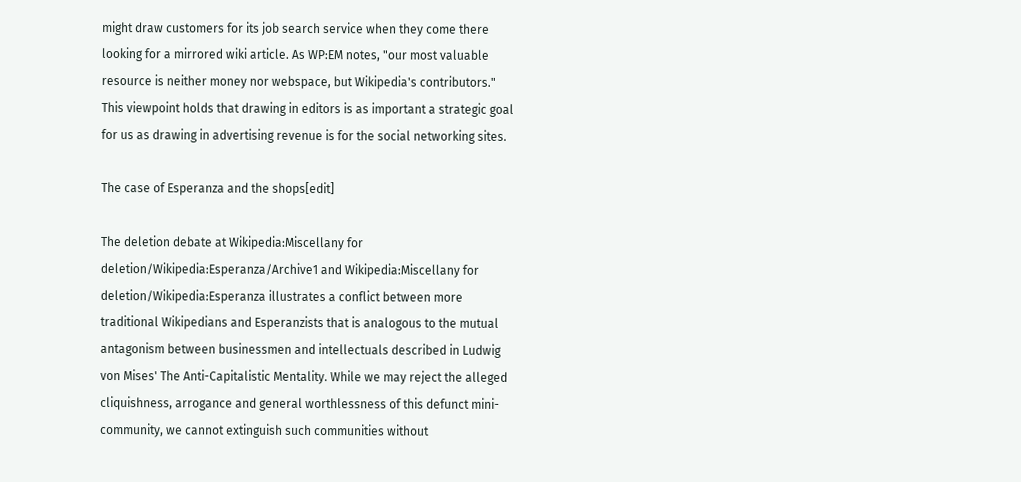might draw customers for its job search service when they come there looking for a mirrored wiki article. As WP:EM notes, "our most valuable resource is neither money nor webspace, but Wikipedia's contributors." This viewpoint holds that drawing in editors is as important a strategic goal for us as drawing in advertising revenue is for the social networking sites.

The case of Esperanza and the shops[edit]

The deletion debate at Wikipedia:Miscellany for deletion/Wikipedia:Esperanza/Archive1 and Wikipedia:Miscellany for deletion/Wikipedia:Esperanza illustrates a conflict between more traditional Wikipedians and Esperanzists that is analogous to the mutual antagonism between businessmen and intellectuals described in Ludwig von Mises' The Anti-Capitalistic Mentality. While we may reject the alleged cliquishness, arrogance and general worthlessness of this defunct mini-community, we cannot extinguish such communities without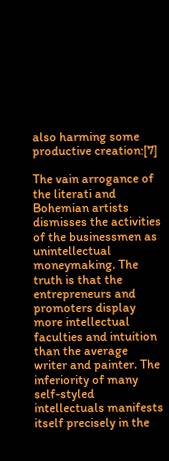also harming some productive creation:[7]

The vain arrogance of the literati and Bohemian artists dismisses the activities of the businessmen as unintellectual moneymaking. The truth is that the entrepreneurs and promoters display more intellectual faculties and intuition than the average writer and painter. The inferiority of many self-styled intellectuals manifests itself precisely in the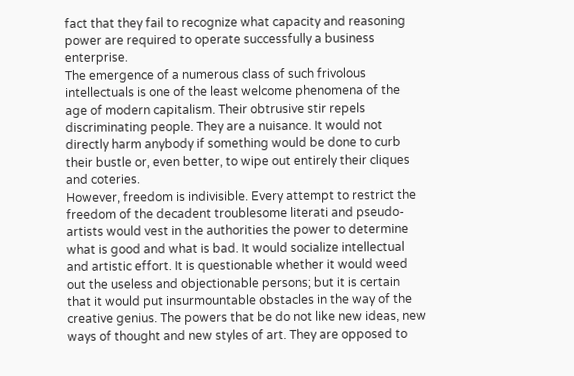fact that they fail to recognize what capacity and reasoning power are required to operate successfully a business enterprise.
The emergence of a numerous class of such frivolous intellectuals is one of the least welcome phenomena of the age of modern capitalism. Their obtrusive stir repels discriminating people. They are a nuisance. It would not directly harm anybody if something would be done to curb their bustle or, even better, to wipe out entirely their cliques and coteries.
However, freedom is indivisible. Every attempt to restrict the freedom of the decadent troublesome literati and pseudo-artists would vest in the authorities the power to determine what is good and what is bad. It would socialize intellectual and artistic effort. It is questionable whether it would weed out the useless and objectionable persons; but it is certain that it would put insurmountable obstacles in the way of the creative genius. The powers that be do not like new ideas, new ways of thought and new styles of art. They are opposed to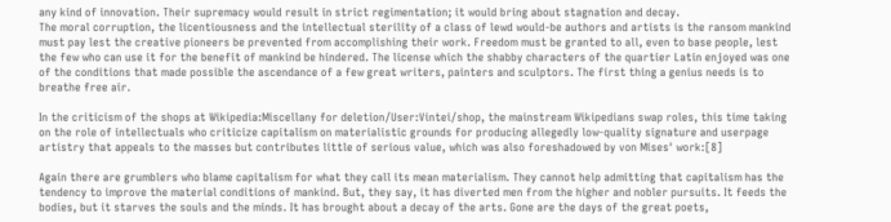any kind of innovation. Their supremacy would result in strict regimentation; it would bring about stagnation and decay.
The moral corruption, the licentiousness and the intellectual sterility of a class of lewd would-be authors and artists is the ransom mankind must pay lest the creative pioneers be prevented from accomplishing their work. Freedom must be granted to all, even to base people, lest the few who can use it for the benefit of mankind be hindered. The license which the shabby characters of the quartier Latin enjoyed was one of the conditions that made possible the ascendance of a few great writers, painters and sculptors. The first thing a genius needs is to breathe free air.

In the criticism of the shops at Wikipedia:Miscellany for deletion/User:Vintei/shop, the mainstream Wikipedians swap roles, this time taking on the role of intellectuals who criticize capitalism on materialistic grounds for producing allegedly low-quality signature and userpage artistry that appeals to the masses but contributes little of serious value, which was also foreshadowed by von Mises' work:[8]

Again there are grumblers who blame capitalism for what they call its mean materialism. They cannot help admitting that capitalism has the tendency to improve the material conditions of mankind. But, they say, it has diverted men from the higher and nobler pursuits. It feeds the bodies, but it starves the souls and the minds. It has brought about a decay of the arts. Gone are the days of the great poets,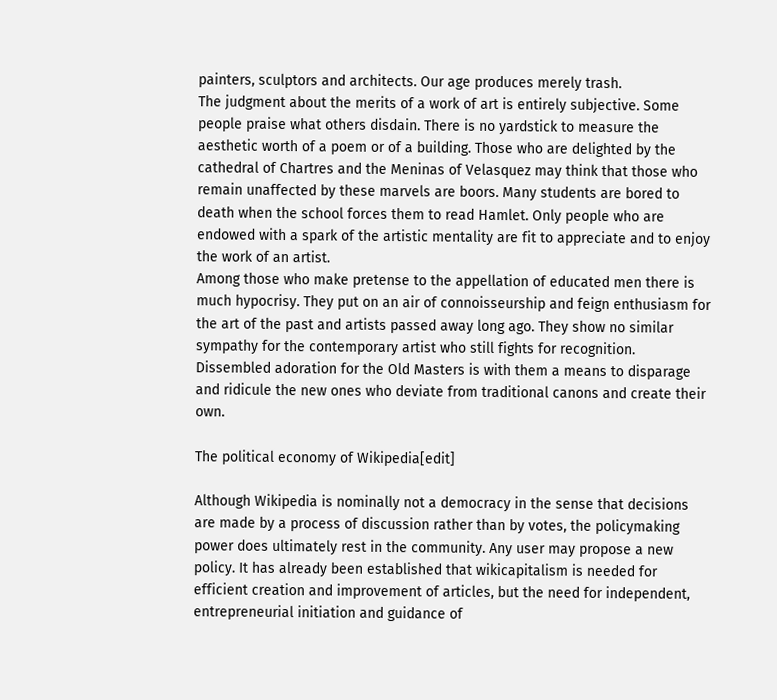painters, sculptors and architects. Our age produces merely trash.
The judgment about the merits of a work of art is entirely subjective. Some people praise what others disdain. There is no yardstick to measure the aesthetic worth of a poem or of a building. Those who are delighted by the cathedral of Chartres and the Meninas of Velasquez may think that those who remain unaffected by these marvels are boors. Many students are bored to death when the school forces them to read Hamlet. Only people who are endowed with a spark of the artistic mentality are fit to appreciate and to enjoy the work of an artist.
Among those who make pretense to the appellation of educated men there is much hypocrisy. They put on an air of connoisseurship and feign enthusiasm for the art of the past and artists passed away long ago. They show no similar sympathy for the contemporary artist who still fights for recognition. Dissembled adoration for the Old Masters is with them a means to disparage and ridicule the new ones who deviate from traditional canons and create their own.

The political economy of Wikipedia[edit]

Although Wikipedia is nominally not a democracy in the sense that decisions are made by a process of discussion rather than by votes, the policymaking power does ultimately rest in the community. Any user may propose a new policy. It has already been established that wikicapitalism is needed for efficient creation and improvement of articles, but the need for independent, entrepreneurial initiation and guidance of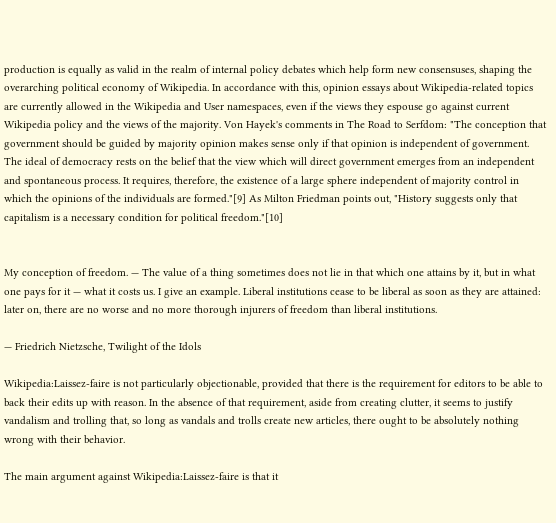production is equally as valid in the realm of internal policy debates which help form new consensuses, shaping the overarching political economy of Wikipedia. In accordance with this, opinion essays about Wikipedia-related topics are currently allowed in the Wikipedia and User namespaces, even if the views they espouse go against current Wikipedia policy and the views of the majority. Von Hayek's comments in The Road to Serfdom: "The conception that government should be guided by majority opinion makes sense only if that opinion is independent of government. The ideal of democracy rests on the belief that the view which will direct government emerges from an independent and spontaneous process. It requires, therefore, the existence of a large sphere independent of majority control in which the opinions of the individuals are formed."[9] As Milton Friedman points out, "History suggests only that capitalism is a necessary condition for political freedom."[10]


My conception of freedom. — The value of a thing sometimes does not lie in that which one attains by it, but in what one pays for it — what it costs us. I give an example. Liberal institutions cease to be liberal as soon as they are attained: later on, there are no worse and no more thorough injurers of freedom than liberal institutions.

— Friedrich Nietzsche, Twilight of the Idols

Wikipedia:Laissez-faire is not particularly objectionable, provided that there is the requirement for editors to be able to back their edits up with reason. In the absence of that requirement, aside from creating clutter, it seems to justify vandalism and trolling that, so long as vandals and trolls create new articles, there ought to be absolutely nothing wrong with their behavior.

The main argument against Wikipedia:Laissez-faire is that it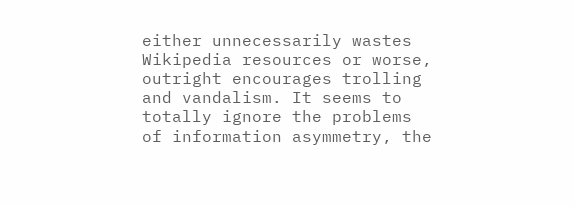either unnecessarily wastes Wikipedia resources or worse, outright encourages trolling and vandalism. It seems to totally ignore the problems of information asymmetry, the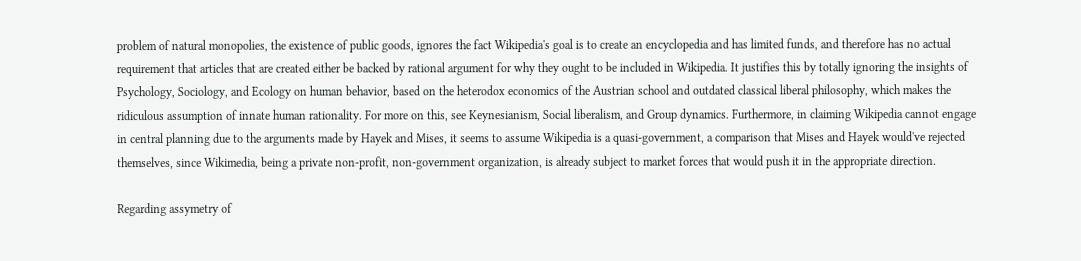problem of natural monopolies, the existence of public goods, ignores the fact Wikipedia's goal is to create an encyclopedia and has limited funds, and therefore has no actual requirement that articles that are created either be backed by rational argument for why they ought to be included in Wikipedia. It justifies this by totally ignoring the insights of Psychology, Sociology, and Ecology on human behavior, based on the heterodox economics of the Austrian school and outdated classical liberal philosophy, which makes the ridiculous assumption of innate human rationality. For more on this, see Keynesianism, Social liberalism, and Group dynamics. Furthermore, in claiming Wikipedia cannot engage in central planning due to the arguments made by Hayek and Mises, it seems to assume Wikipedia is a quasi-government, a comparison that Mises and Hayek would've rejected themselves, since Wikimedia, being a private non-profit, non-government organization, is already subject to market forces that would push it in the appropriate direction.

Regarding assymetry of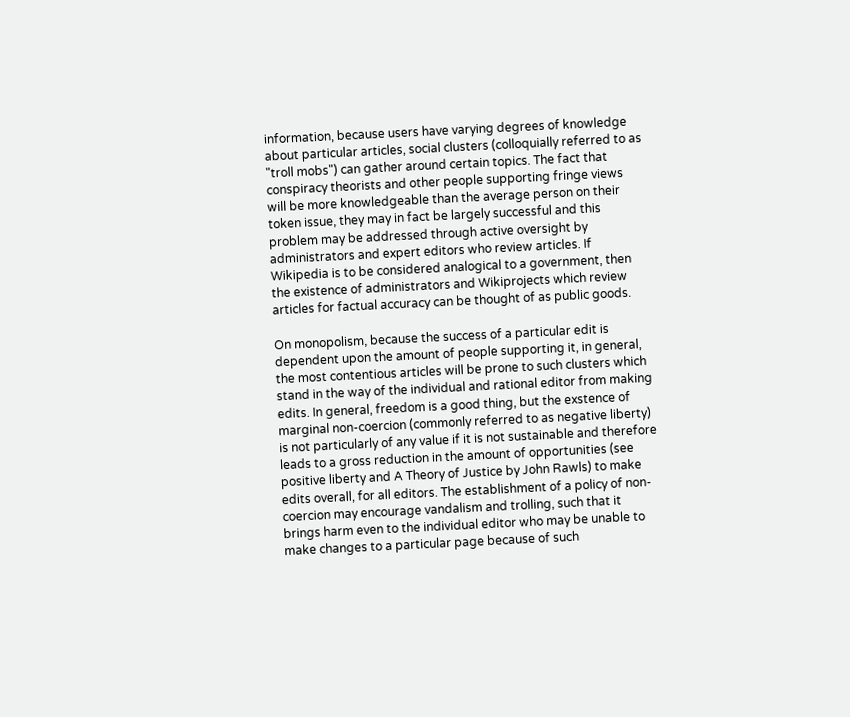information, because users have varying degrees of knowledge about particular articles, social clusters (colloquially referred to as "troll mobs") can gather around certain topics. The fact that conspiracy theorists and other people supporting fringe views will be more knowledgeable than the average person on their token issue, they may in fact be largely successful and this problem may be addressed through active oversight by administrators and expert editors who review articles. If Wikipedia is to be considered analogical to a government, then the existence of administrators and Wikiprojects which review articles for factual accuracy can be thought of as public goods.

On monopolism, because the success of a particular edit is dependent upon the amount of people supporting it, in general, the most contentious articles will be prone to such clusters which stand in the way of the individual and rational editor from making edits. In general, freedom is a good thing, but the exstence of marginal non-coercion (commonly referred to as negative liberty) is not particularly of any value if it is not sustainable and therefore leads to a gross reduction in the amount of opportunities (see positive liberty and A Theory of Justice by John Rawls) to make edits overall, for all editors. The establishment of a policy of non-coercion may encourage vandalism and trolling, such that it brings harm even to the individual editor who may be unable to make changes to a particular page because of such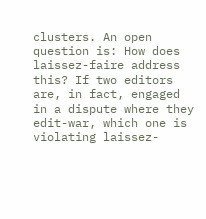clusters. An open question is: How does laissez-faire address this? If two editors are, in fact, engaged in a dispute where they edit-war, which one is violating laissez-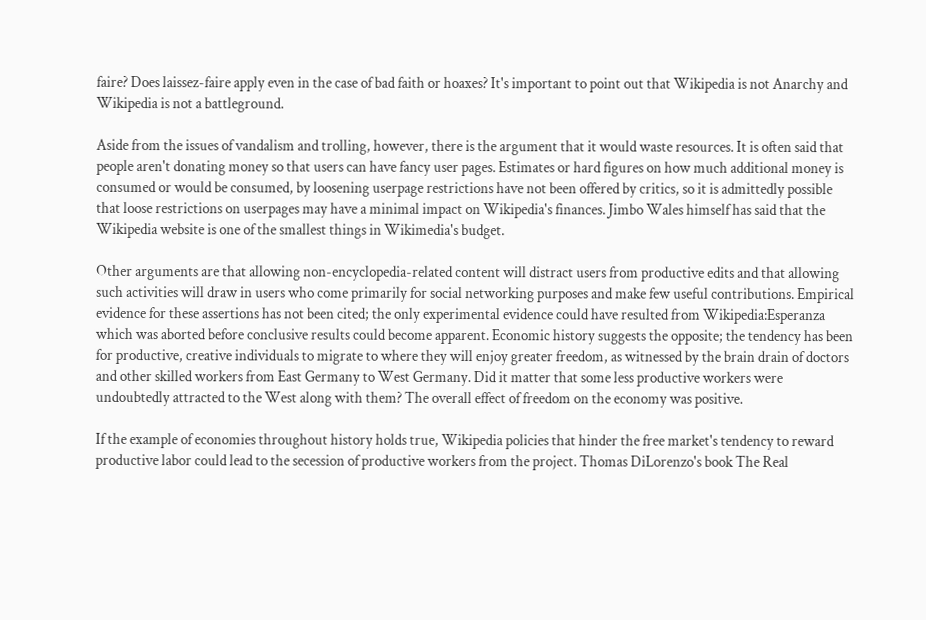faire? Does laissez-faire apply even in the case of bad faith or hoaxes? It's important to point out that Wikipedia is not Anarchy and Wikipedia is not a battleground.

Aside from the issues of vandalism and trolling, however, there is the argument that it would waste resources. It is often said that people aren't donating money so that users can have fancy user pages. Estimates or hard figures on how much additional money is consumed or would be consumed, by loosening userpage restrictions have not been offered by critics, so it is admittedly possible that loose restrictions on userpages may have a minimal impact on Wikipedia's finances. Jimbo Wales himself has said that the Wikipedia website is one of the smallest things in Wikimedia's budget.

Other arguments are that allowing non-encyclopedia-related content will distract users from productive edits and that allowing such activities will draw in users who come primarily for social networking purposes and make few useful contributions. Empirical evidence for these assertions has not been cited; the only experimental evidence could have resulted from Wikipedia:Esperanza which was aborted before conclusive results could become apparent. Economic history suggests the opposite; the tendency has been for productive, creative individuals to migrate to where they will enjoy greater freedom, as witnessed by the brain drain of doctors and other skilled workers from East Germany to West Germany. Did it matter that some less productive workers were undoubtedly attracted to the West along with them? The overall effect of freedom on the economy was positive.

If the example of economies throughout history holds true, Wikipedia policies that hinder the free market's tendency to reward productive labor could lead to the secession of productive workers from the project. Thomas DiLorenzo's book The Real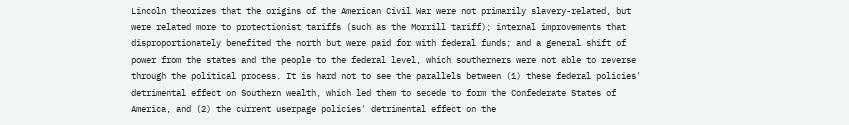Lincoln theorizes that the origins of the American Civil War were not primarily slavery-related, but were related more to protectionist tariffs (such as the Morrill tariff); internal improvements that disproportionately benefited the north but were paid for with federal funds; and a general shift of power from the states and the people to the federal level, which southerners were not able to reverse through the political process. It is hard not to see the parallels between (1) these federal policies' detrimental effect on Southern wealth, which led them to secede to form the Confederate States of America, and (2) the current userpage policies' detrimental effect on the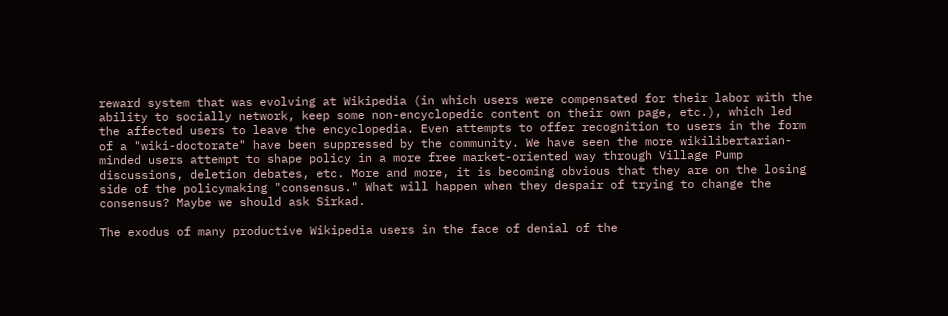reward system that was evolving at Wikipedia (in which users were compensated for their labor with the ability to socially network, keep some non-encyclopedic content on their own page, etc.), which led the affected users to leave the encyclopedia. Even attempts to offer recognition to users in the form of a "wiki-doctorate" have been suppressed by the community. We have seen the more wikilibertarian-minded users attempt to shape policy in a more free market-oriented way through Village Pump discussions, deletion debates, etc. More and more, it is becoming obvious that they are on the losing side of the policymaking "consensus." What will happen when they despair of trying to change the consensus? Maybe we should ask Sirkad.

The exodus of many productive Wikipedia users in the face of denial of the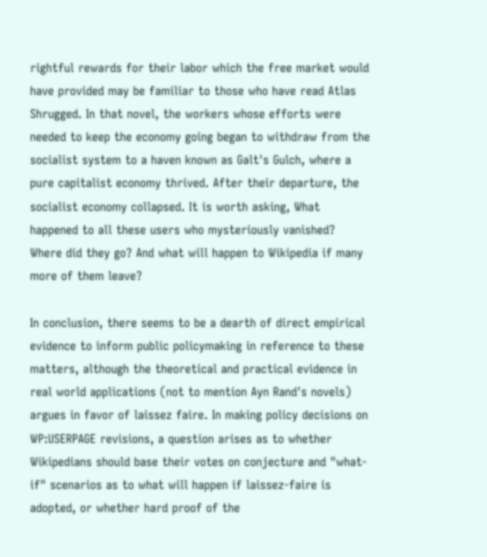rightful rewards for their labor which the free market would have provided may be familiar to those who have read Atlas Shrugged. In that novel, the workers whose efforts were needed to keep the economy going began to withdraw from the socialist system to a haven known as Galt's Gulch, where a pure capitalist economy thrived. After their departure, the socialist economy collapsed. It is worth asking, What happened to all these users who mysteriously vanished? Where did they go? And what will happen to Wikipedia if many more of them leave?

In conclusion, there seems to be a dearth of direct empirical evidence to inform public policymaking in reference to these matters, although the theoretical and practical evidence in real world applications (not to mention Ayn Rand's novels) argues in favor of laissez faire. In making policy decisions on WP:USERPAGE revisions, a question arises as to whether Wikipedians should base their votes on conjecture and "what-if" scenarios as to what will happen if laissez-faire is adopted, or whether hard proof of the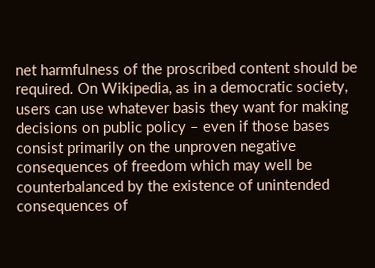net harmfulness of the proscribed content should be required. On Wikipedia, as in a democratic society, users can use whatever basis they want for making decisions on public policy – even if those bases consist primarily on the unproven negative consequences of freedom which may well be counterbalanced by the existence of unintended consequences of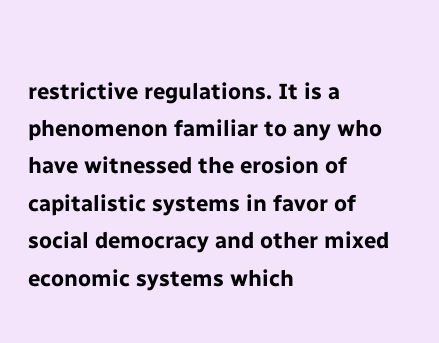restrictive regulations. It is a phenomenon familiar to any who have witnessed the erosion of capitalistic systems in favor of social democracy and other mixed economic systems which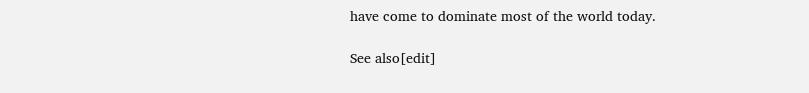have come to dominate most of the world today.

See also[edit]